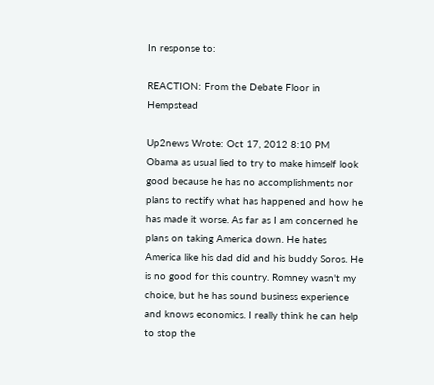In response to:

REACTION: From the Debate Floor in Hempstead

Up2news Wrote: Oct 17, 2012 8:10 PM
Obama as usual lied to try to make himself look good because he has no accomplishments nor plans to rectify what has happened and how he has made it worse. As far as I am concerned he plans on taking America down. He hates America like his dad did and his buddy Soros. He is no good for this country. Romney wasn't my choice, but he has sound business experience and knows economics. I really think he can help to stop the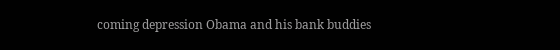coming depression Obama and his bank buddies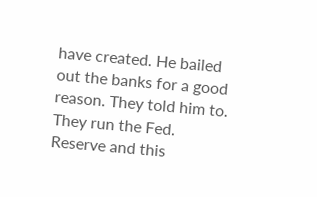have created. He bailed out the banks for a good reason. They told him to. They run the Fed. Reserve and this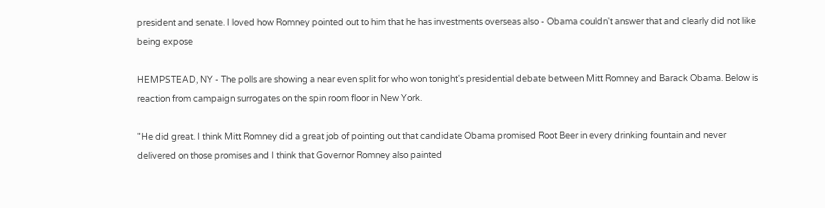president and senate. I loved how Romney pointed out to him that he has investments overseas also - Obama couldn't answer that and clearly did not like being expose

HEMPSTEAD, NY - The polls are showing a near even split for who won tonight's presidential debate between Mitt Romney and Barack Obama. Below is reaction from campaign surrogates on the spin room floor in New York.

"He did great. I think Mitt Romney did a great job of pointing out that candidate Obama promised Root Beer in every drinking fountain and never delivered on those promises and I think that Governor Romney also painted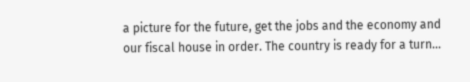a picture for the future, get the jobs and the economy and our fiscal house in order. The country is ready for a turn...